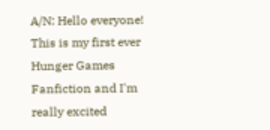A/N: Hello everyone! This is my first ever Hunger Games Fanfiction and I'm really excited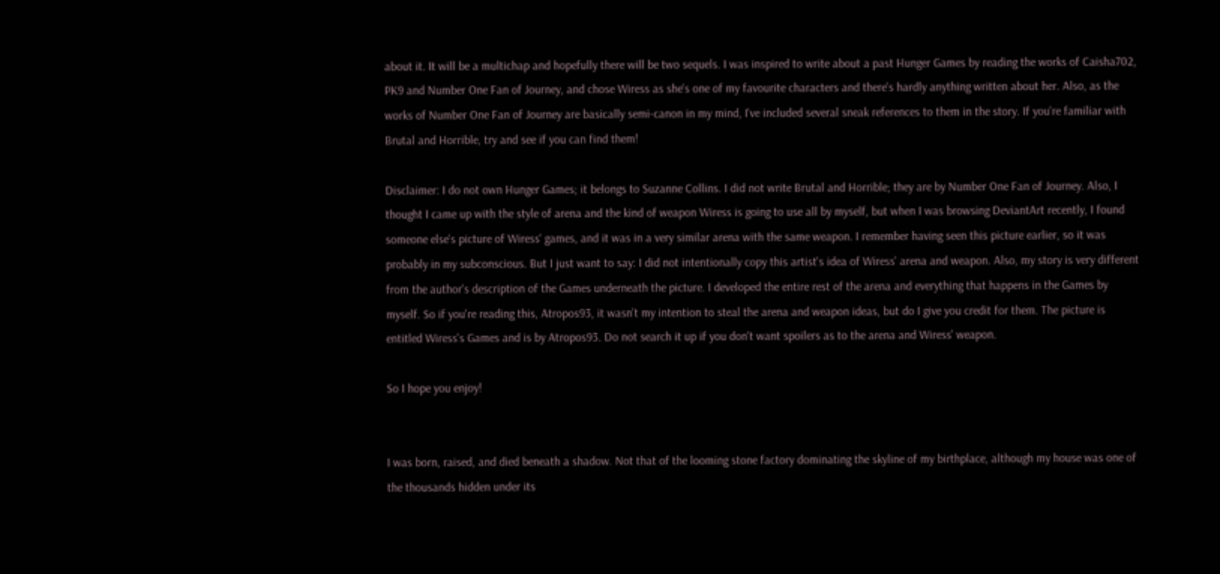about it. It will be a multichap and hopefully there will be two sequels. I was inspired to write about a past Hunger Games by reading the works of Caisha702, PK9 and Number One Fan of Journey, and chose Wiress as she's one of my favourite characters and there's hardly anything written about her. Also, as the works of Number One Fan of Journey are basically semi-canon in my mind, I've included several sneak references to them in the story. If you're familiar with Brutal and Horrible, try and see if you can find them!

Disclaimer: I do not own Hunger Games; it belongs to Suzanne Collins. I did not write Brutal and Horrible; they are by Number One Fan of Journey. Also, I thought I came up with the style of arena and the kind of weapon Wiress is going to use all by myself, but when I was browsing DeviantArt recently, I found someone else's picture of Wiress' games, and it was in a very similar arena with the same weapon. I remember having seen this picture earlier, so it was probably in my subconscious. But I just want to say: I did not intentionally copy this artist's idea of Wiress' arena and weapon. Also, my story is very different from the author's description of the Games underneath the picture. I developed the entire rest of the arena and everything that happens in the Games by myself. So if you're reading this, Atropos93, it wasn't my intention to steal the arena and weapon ideas, but do I give you credit for them. The picture is entitled Wiress's Games and is by Atropos93. Do not search it up if you don't want spoilers as to the arena and Wiress' weapon.

So I hope you enjoy!


I was born, raised, and died beneath a shadow. Not that of the looming stone factory dominating the skyline of my birthplace, although my house was one of the thousands hidden under its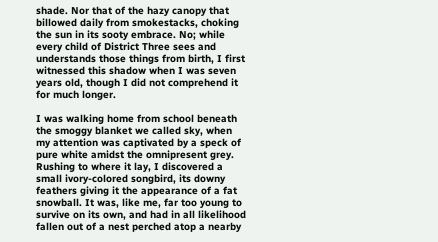shade. Nor that of the hazy canopy that billowed daily from smokestacks, choking the sun in its sooty embrace. No; while every child of District Three sees and understands those things from birth, I first witnessed this shadow when I was seven years old, though I did not comprehend it for much longer.

I was walking home from school beneath the smoggy blanket we called sky, when my attention was captivated by a speck of pure white amidst the omnipresent grey. Rushing to where it lay, I discovered a small ivory-colored songbird, its downy feathers giving it the appearance of a fat snowball. It was, like me, far too young to survive on its own, and had in all likelihood fallen out of a nest perched atop a nearby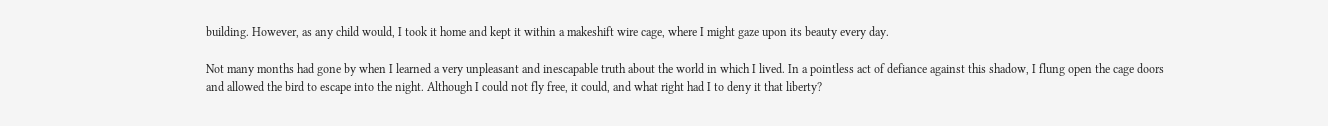building. However, as any child would, I took it home and kept it within a makeshift wire cage, where I might gaze upon its beauty every day.

Not many months had gone by when I learned a very unpleasant and inescapable truth about the world in which I lived. In a pointless act of defiance against this shadow, I flung open the cage doors and allowed the bird to escape into the night. Although I could not fly free, it could, and what right had I to deny it that liberty?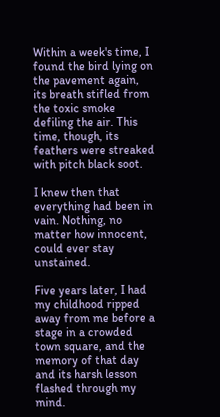Within a week's time, I found the bird lying on the pavement again, its breath stifled from the toxic smoke defiling the air. This time, though, its feathers were streaked with pitch black soot.

I knew then that everything had been in vain. Nothing, no matter how innocent, could ever stay unstained.

Five years later, I had my childhood ripped away from me before a stage in a crowded town square, and the memory of that day and its harsh lesson flashed through my mind.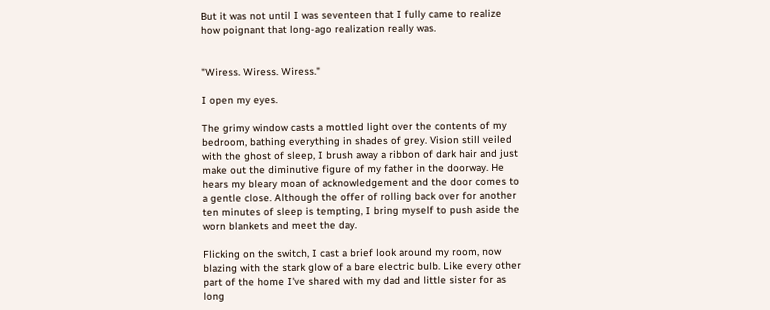But it was not until I was seventeen that I fully came to realize how poignant that long-ago realization really was.


"Wiress. Wiress. Wiress."

I open my eyes.

The grimy window casts a mottled light over the contents of my bedroom, bathing everything in shades of grey. Vision still veiled with the ghost of sleep, I brush away a ribbon of dark hair and just make out the diminutive figure of my father in the doorway. He hears my bleary moan of acknowledgement and the door comes to a gentle close. Although the offer of rolling back over for another ten minutes of sleep is tempting, I bring myself to push aside the worn blankets and meet the day.

Flicking on the switch, I cast a brief look around my room, now blazing with the stark glow of a bare electric bulb. Like every other part of the home I've shared with my dad and little sister for as long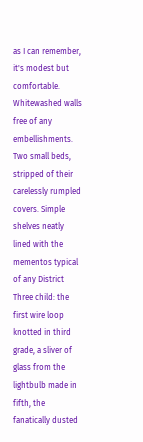as I can remember, it's modest but comfortable. Whitewashed walls free of any embellishments. Two small beds, stripped of their carelessly rumpled covers. Simple shelves neatly lined with the mementos typical of any District Three child: the first wire loop knotted in third grade, a sliver of glass from the lightbulb made in fifth, the fanatically dusted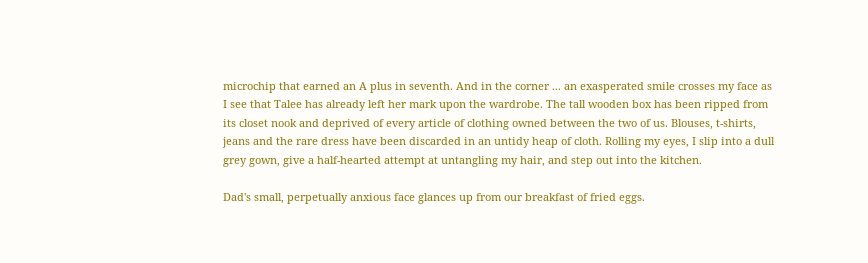microchip that earned an A plus in seventh. And in the corner ... an exasperated smile crosses my face as I see that Talee has already left her mark upon the wardrobe. The tall wooden box has been ripped from its closet nook and deprived of every article of clothing owned between the two of us. Blouses, t-shirts, jeans and the rare dress have been discarded in an untidy heap of cloth. Rolling my eyes, I slip into a dull grey gown, give a half-hearted attempt at untangling my hair, and step out into the kitchen.

Dad's small, perpetually anxious face glances up from our breakfast of fried eggs.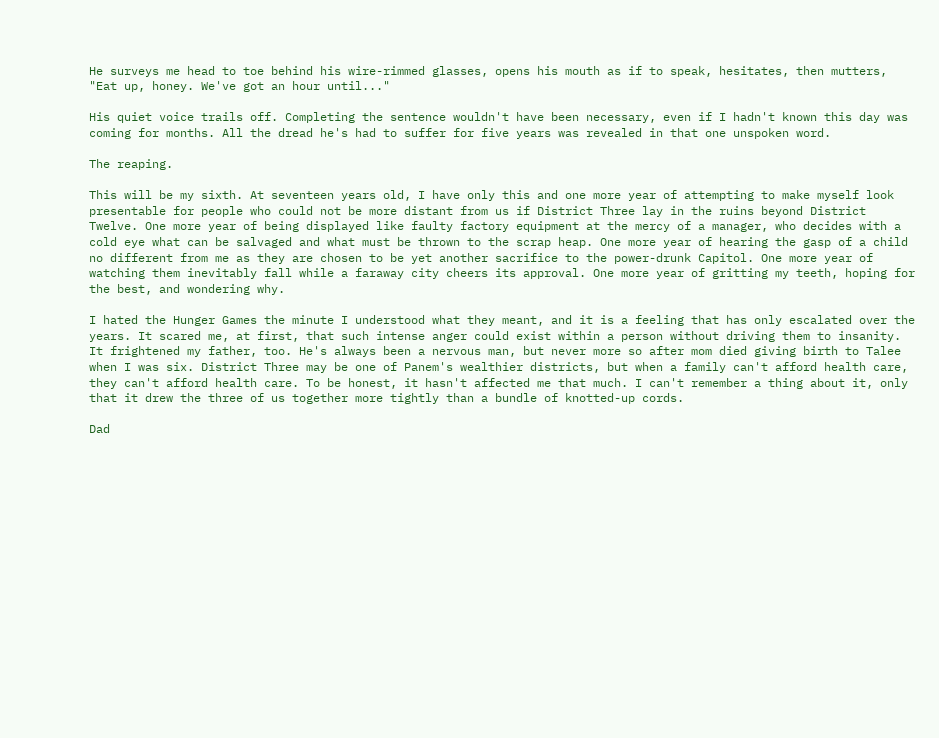He surveys me head to toe behind his wire-rimmed glasses, opens his mouth as if to speak, hesitates, then mutters, "Eat up, honey. We've got an hour until..."

His quiet voice trails off. Completing the sentence wouldn't have been necessary, even if I hadn't known this day was coming for months. All the dread he's had to suffer for five years was revealed in that one unspoken word.

The reaping.

This will be my sixth. At seventeen years old, I have only this and one more year of attempting to make myself look presentable for people who could not be more distant from us if District Three lay in the ruins beyond District Twelve. One more year of being displayed like faulty factory equipment at the mercy of a manager, who decides with a cold eye what can be salvaged and what must be thrown to the scrap heap. One more year of hearing the gasp of a child no different from me as they are chosen to be yet another sacrifice to the power-drunk Capitol. One more year of watching them inevitably fall while a faraway city cheers its approval. One more year of gritting my teeth, hoping for the best, and wondering why.

I hated the Hunger Games the minute I understood what they meant, and it is a feeling that has only escalated over the years. It scared me, at first, that such intense anger could exist within a person without driving them to insanity. It frightened my father, too. He's always been a nervous man, but never more so after mom died giving birth to Talee when I was six. District Three may be one of Panem's wealthier districts, but when a family can't afford health care, they can't afford health care. To be honest, it hasn't affected me that much. I can't remember a thing about it, only that it drew the three of us together more tightly than a bundle of knotted-up cords.

Dad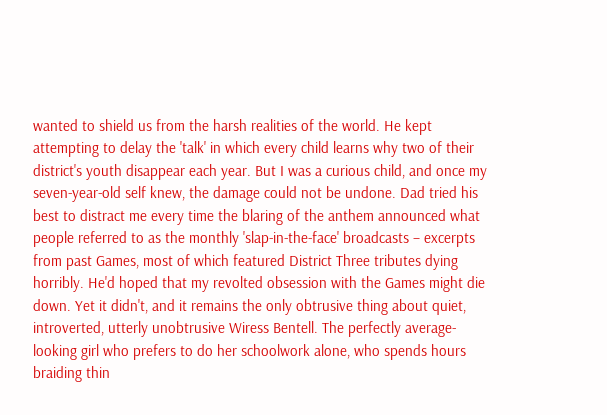wanted to shield us from the harsh realities of the world. He kept attempting to delay the 'talk' in which every child learns why two of their district's youth disappear each year. But I was a curious child, and once my seven-year-old self knew, the damage could not be undone. Dad tried his best to distract me every time the blaring of the anthem announced what people referred to as the monthly 'slap-in-the-face' broadcasts – excerpts from past Games, most of which featured District Three tributes dying horribly. He'd hoped that my revolted obsession with the Games might die down. Yet it didn't, and it remains the only obtrusive thing about quiet, introverted, utterly unobtrusive Wiress Bentell. The perfectly average-looking girl who prefers to do her schoolwork alone, who spends hours braiding thin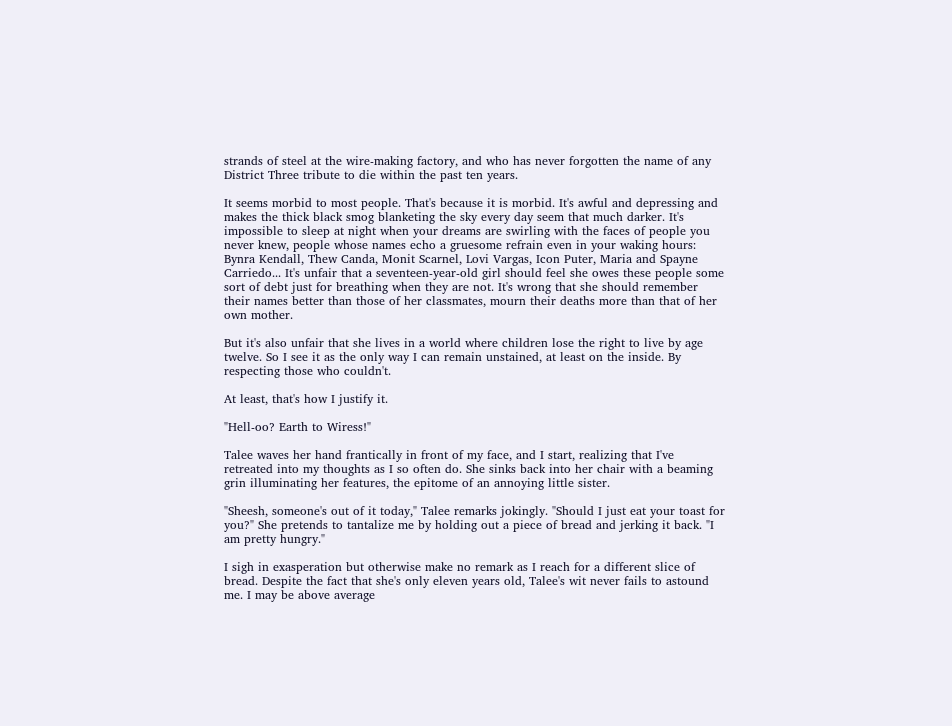strands of steel at the wire-making factory, and who has never forgotten the name of any District Three tribute to die within the past ten years.

It seems morbid to most people. That's because it is morbid. It's awful and depressing and makes the thick black smog blanketing the sky every day seem that much darker. It's impossible to sleep at night when your dreams are swirling with the faces of people you never knew, people whose names echo a gruesome refrain even in your waking hours: Bynra Kendall, Thew Canda, Monit Scarnel, Lovi Vargas, Icon Puter, Maria and Spayne Carriedo... It's unfair that a seventeen-year-old girl should feel she owes these people some sort of debt just for breathing when they are not. It's wrong that she should remember their names better than those of her classmates, mourn their deaths more than that of her own mother.

But it's also unfair that she lives in a world where children lose the right to live by age twelve. So I see it as the only way I can remain unstained, at least on the inside. By respecting those who couldn't.

At least, that's how I justify it.

"Hell-oo? Earth to Wiress!"

Talee waves her hand frantically in front of my face, and I start, realizing that I've retreated into my thoughts as I so often do. She sinks back into her chair with a beaming grin illuminating her features, the epitome of an annoying little sister.

"Sheesh, someone's out of it today," Talee remarks jokingly. "Should I just eat your toast for you?" She pretends to tantalize me by holding out a piece of bread and jerking it back. "I am pretty hungry."

I sigh in exasperation but otherwise make no remark as I reach for a different slice of bread. Despite the fact that she's only eleven years old, Talee's wit never fails to astound me. I may be above average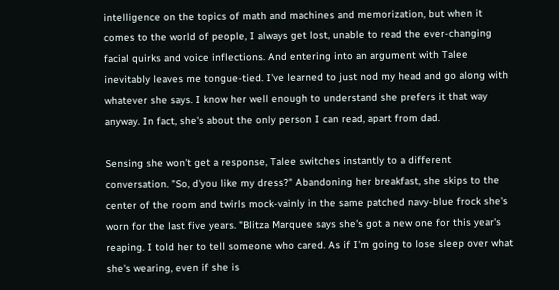intelligence on the topics of math and machines and memorization, but when it comes to the world of people, I always get lost, unable to read the ever-changing facial quirks and voice inflections. And entering into an argument with Talee inevitably leaves me tongue-tied. I've learned to just nod my head and go along with whatever she says. I know her well enough to understand she prefers it that way anyway. In fact, she's about the only person I can read, apart from dad.

Sensing she won't get a response, Talee switches instantly to a different conversation. "So, d'you like my dress?" Abandoning her breakfast, she skips to the center of the room and twirls mock-vainly in the same patched navy-blue frock she's worn for the last five years. "Blitza Marquee says she's got a new one for this year's reaping. I told her to tell someone who cared. As if I'm going to lose sleep over what she's wearing, even if she is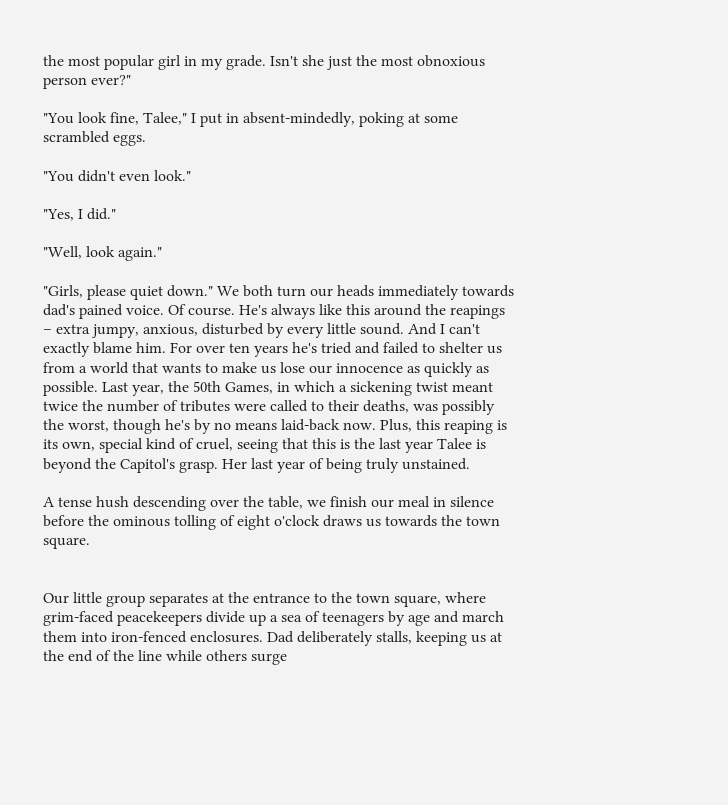the most popular girl in my grade. Isn't she just the most obnoxious person ever?"

"You look fine, Talee," I put in absent-mindedly, poking at some scrambled eggs.

"You didn't even look."

"Yes, I did."

"Well, look again."

"Girls, please quiet down." We both turn our heads immediately towards dad's pained voice. Of course. He's always like this around the reapings – extra jumpy, anxious, disturbed by every little sound. And I can't exactly blame him. For over ten years he's tried and failed to shelter us from a world that wants to make us lose our innocence as quickly as possible. Last year, the 50th Games, in which a sickening twist meant twice the number of tributes were called to their deaths, was possibly the worst, though he's by no means laid-back now. Plus, this reaping is its own, special kind of cruel, seeing that this is the last year Talee is beyond the Capitol's grasp. Her last year of being truly unstained.

A tense hush descending over the table, we finish our meal in silence before the ominous tolling of eight o'clock draws us towards the town square.


Our little group separates at the entrance to the town square, where grim-faced peacekeepers divide up a sea of teenagers by age and march them into iron-fenced enclosures. Dad deliberately stalls, keeping us at the end of the line while others surge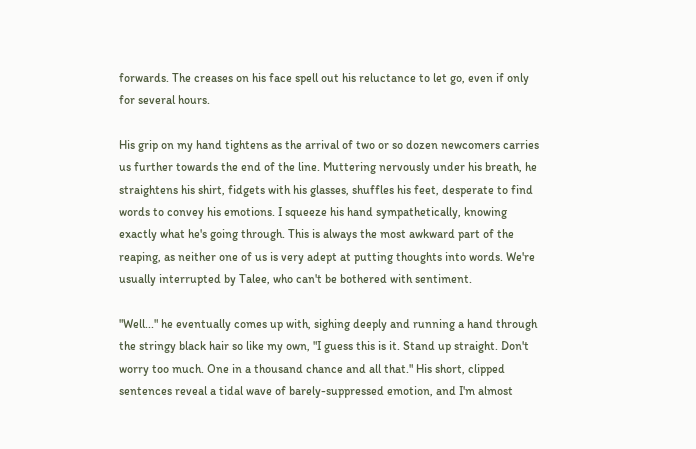forwards. The creases on his face spell out his reluctance to let go, even if only for several hours.

His grip on my hand tightens as the arrival of two or so dozen newcomers carries us further towards the end of the line. Muttering nervously under his breath, he straightens his shirt, fidgets with his glasses, shuffles his feet, desperate to find words to convey his emotions. I squeeze his hand sympathetically, knowing exactly what he's going through. This is always the most awkward part of the reaping, as neither one of us is very adept at putting thoughts into words. We're usually interrupted by Talee, who can't be bothered with sentiment.

"Well..." he eventually comes up with, sighing deeply and running a hand through the stringy black hair so like my own, "I guess this is it. Stand up straight. Don't worry too much. One in a thousand chance and all that." His short, clipped sentences reveal a tidal wave of barely-suppressed emotion, and I'm almost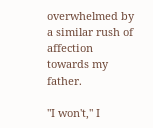overwhelmed by a similar rush of affection towards my father.

"I won't," I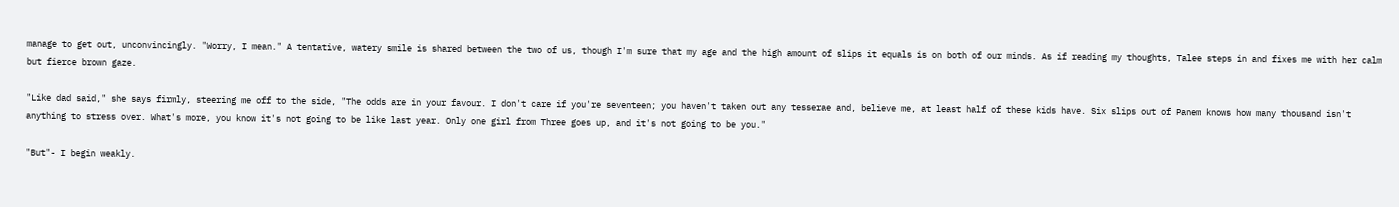manage to get out, unconvincingly. "Worry, I mean." A tentative, watery smile is shared between the two of us, though I'm sure that my age and the high amount of slips it equals is on both of our minds. As if reading my thoughts, Talee steps in and fixes me with her calm but fierce brown gaze.

"Like dad said," she says firmly, steering me off to the side, "The odds are in your favour. I don't care if you're seventeen; you haven't taken out any tesserae and, believe me, at least half of these kids have. Six slips out of Panem knows how many thousand isn't anything to stress over. What's more, you know it's not going to be like last year. Only one girl from Three goes up, and it's not going to be you."

"But"- I begin weakly.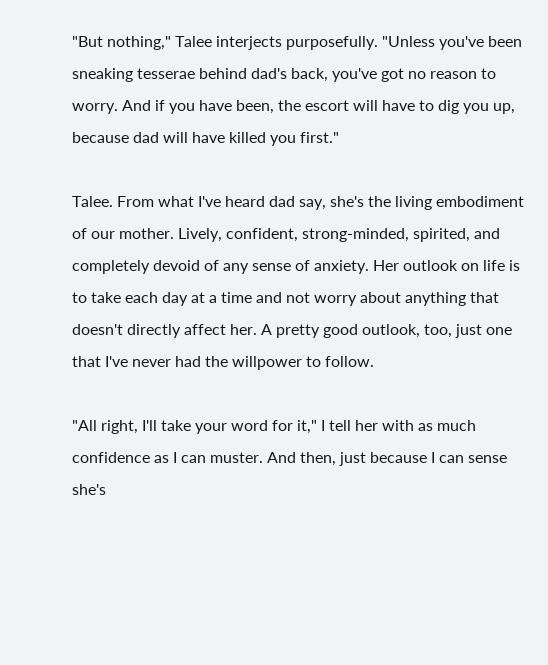"But nothing," Talee interjects purposefully. "Unless you've been sneaking tesserae behind dad's back, you've got no reason to worry. And if you have been, the escort will have to dig you up, because dad will have killed you first."

Talee. From what I've heard dad say, she's the living embodiment of our mother. Lively, confident, strong-minded, spirited, and completely devoid of any sense of anxiety. Her outlook on life is to take each day at a time and not worry about anything that doesn't directly affect her. A pretty good outlook, too, just one that I've never had the willpower to follow.

"All right, I'll take your word for it," I tell her with as much confidence as I can muster. And then, just because I can sense she's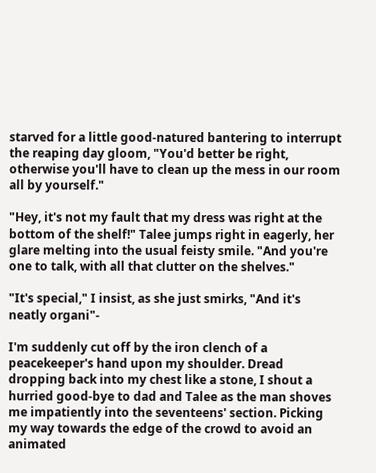starved for a little good-natured bantering to interrupt the reaping day gloom, "You'd better be right, otherwise you'll have to clean up the mess in our room all by yourself."

"Hey, it's not my fault that my dress was right at the bottom of the shelf!" Talee jumps right in eagerly, her glare melting into the usual feisty smile. "And you're one to talk, with all that clutter on the shelves."

"It's special," I insist, as she just smirks, "And it's neatly organi"-

I'm suddenly cut off by the iron clench of a peacekeeper's hand upon my shoulder. Dread dropping back into my chest like a stone, I shout a hurried good-bye to dad and Talee as the man shoves me impatiently into the seventeens' section. Picking my way towards the edge of the crowd to avoid an animated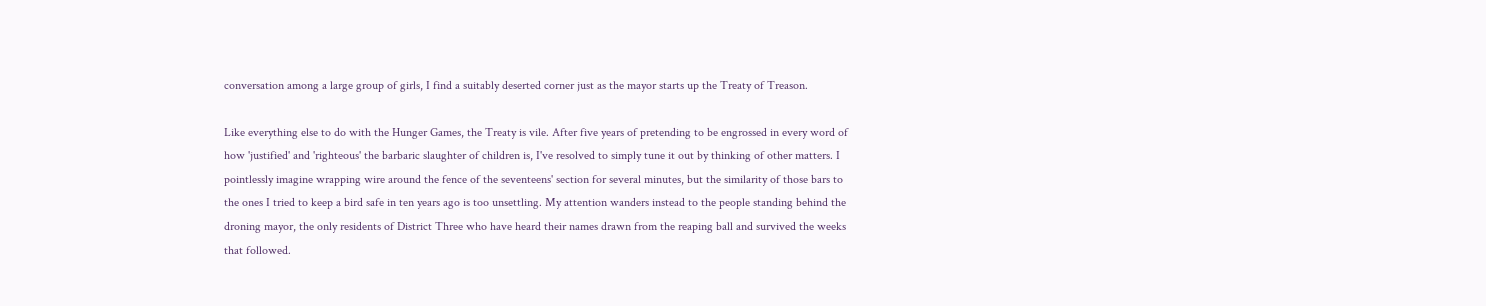conversation among a large group of girls, I find a suitably deserted corner just as the mayor starts up the Treaty of Treason.

Like everything else to do with the Hunger Games, the Treaty is vile. After five years of pretending to be engrossed in every word of how 'justified' and 'righteous' the barbaric slaughter of children is, I've resolved to simply tune it out by thinking of other matters. I pointlessly imagine wrapping wire around the fence of the seventeens' section for several minutes, but the similarity of those bars to the ones I tried to keep a bird safe in ten years ago is too unsettling. My attention wanders instead to the people standing behind the droning mayor, the only residents of District Three who have heard their names drawn from the reaping ball and survived the weeks that followed.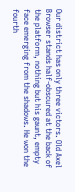Our district has only three victors. Old Axel Browser stands half-obscured at the back of the platform, nothing but his gaunt, empty face emerging from the shadows. He won the fourth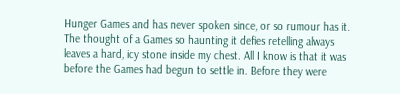Hunger Games and has never spoken since, or so rumour has it. The thought of a Games so haunting it defies retelling always leaves a hard, icy stone inside my chest. All I know is that it was before the Games had begun to settle in. Before they were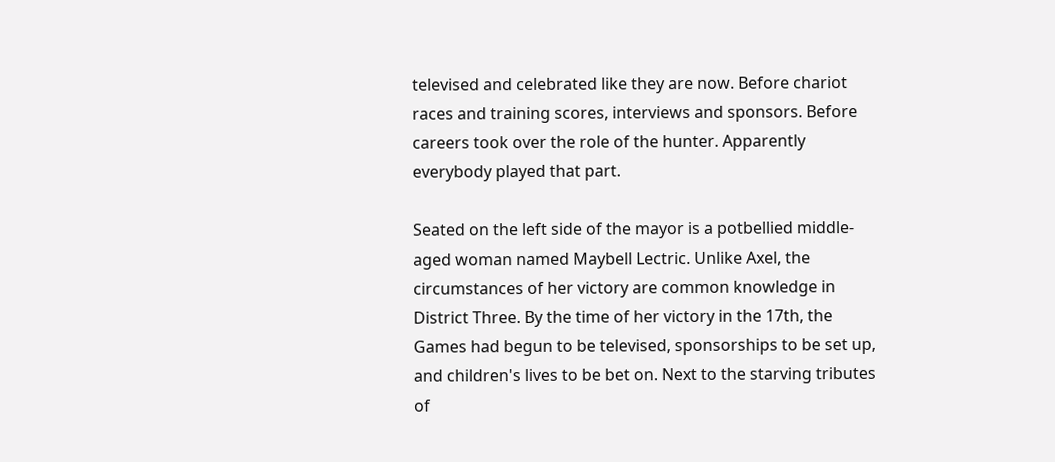televised and celebrated like they are now. Before chariot races and training scores, interviews and sponsors. Before careers took over the role of the hunter. Apparently everybody played that part.

Seated on the left side of the mayor is a potbellied middle-aged woman named Maybell Lectric. Unlike Axel, the circumstances of her victory are common knowledge in District Three. By the time of her victory in the 17th, the Games had begun to be televised, sponsorships to be set up, and children's lives to be bet on. Next to the starving tributes of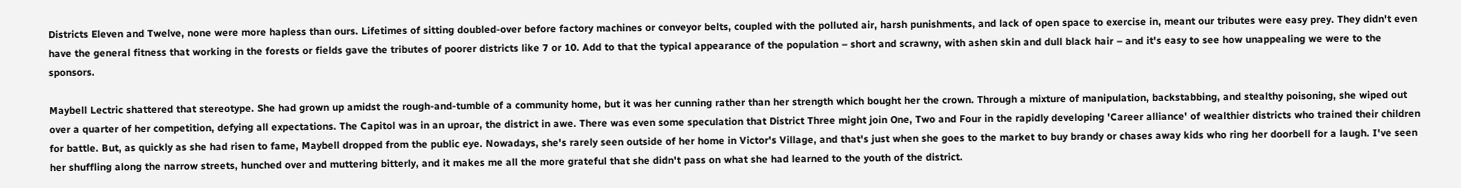Districts Eleven and Twelve, none were more hapless than ours. Lifetimes of sitting doubled-over before factory machines or conveyor belts, coupled with the polluted air, harsh punishments, and lack of open space to exercise in, meant our tributes were easy prey. They didn't even have the general fitness that working in the forests or fields gave the tributes of poorer districts like 7 or 10. Add to that the typical appearance of the population – short and scrawny, with ashen skin and dull black hair – and it's easy to see how unappealing we were to the sponsors.

Maybell Lectric shattered that stereotype. She had grown up amidst the rough-and-tumble of a community home, but it was her cunning rather than her strength which bought her the crown. Through a mixture of manipulation, backstabbing, and stealthy poisoning, she wiped out over a quarter of her competition, defying all expectations. The Capitol was in an uproar, the district in awe. There was even some speculation that District Three might join One, Two and Four in the rapidly developing 'Career alliance' of wealthier districts who trained their children for battle. But, as quickly as she had risen to fame, Maybell dropped from the public eye. Nowadays, she's rarely seen outside of her home in Victor's Village, and that's just when she goes to the market to buy brandy or chases away kids who ring her doorbell for a laugh. I've seen her shuffling along the narrow streets, hunched over and muttering bitterly, and it makes me all the more grateful that she didn't pass on what she had learned to the youth of the district.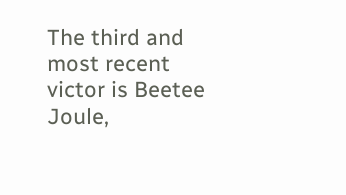The third and most recent victor is Beetee Joule,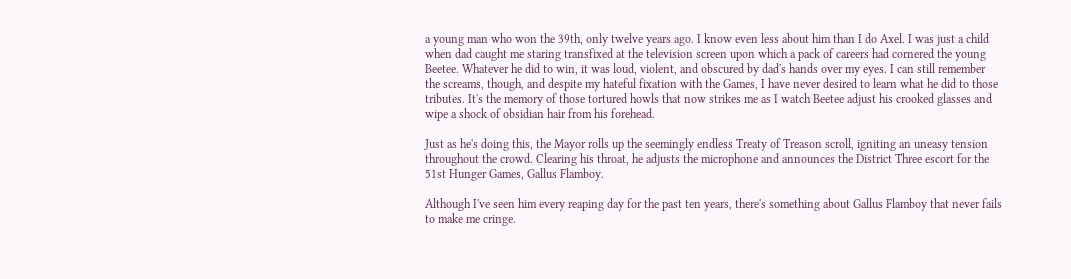a young man who won the 39th, only twelve years ago. I know even less about him than I do Axel. I was just a child when dad caught me staring transfixed at the television screen upon which a pack of careers had cornered the young Beetee. Whatever he did to win, it was loud, violent, and obscured by dad's hands over my eyes. I can still remember the screams, though, and despite my hateful fixation with the Games, I have never desired to learn what he did to those tributes. It's the memory of those tortured howls that now strikes me as I watch Beetee adjust his crooked glasses and wipe a shock of obsidian hair from his forehead.

Just as he's doing this, the Mayor rolls up the seemingly endless Treaty of Treason scroll, igniting an uneasy tension throughout the crowd. Clearing his throat, he adjusts the microphone and announces the District Three escort for the 51st Hunger Games, Gallus Flamboy.

Although I've seen him every reaping day for the past ten years, there's something about Gallus Flamboy that never fails to make me cringe.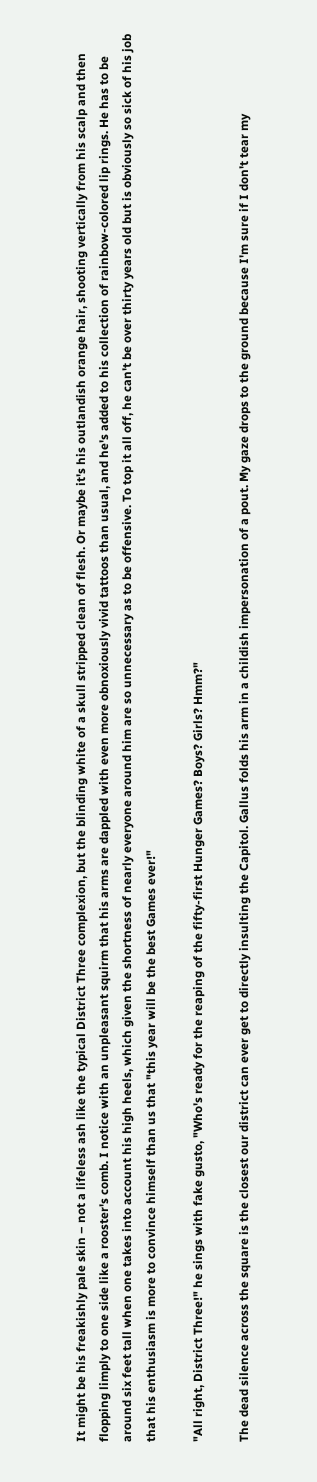It might be his freakishly pale skin – not a lifeless ash like the typical District Three complexion, but the blinding white of a skull stripped clean of flesh. Or maybe it's his outlandish orange hair, shooting vertically from his scalp and then flopping limply to one side like a rooster's comb. I notice with an unpleasant squirm that his arms are dappled with even more obnoxiously vivid tattoos than usual, and he's added to his collection of rainbow-colored lip rings. He has to be around six feet tall when one takes into account his high heels, which given the shortness of nearly everyone around him are so unnecessary as to be offensive. To top it all off, he can't be over thirty years old but is obviously so sick of his job that his enthusiasm is more to convince himself than us that "this year will be the best Games ever!"

"All right, District Three!" he sings with fake gusto, "Who's ready for the reaping of the fifty-first Hunger Games? Boys? Girls? Hmm?"

The dead silence across the square is the closest our district can ever get to directly insulting the Capitol. Gallus folds his arm in a childish impersonation of a pout. My gaze drops to the ground because I'm sure if I don't tear my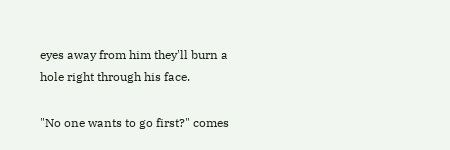eyes away from him they'll burn a hole right through his face.

"No one wants to go first?" comes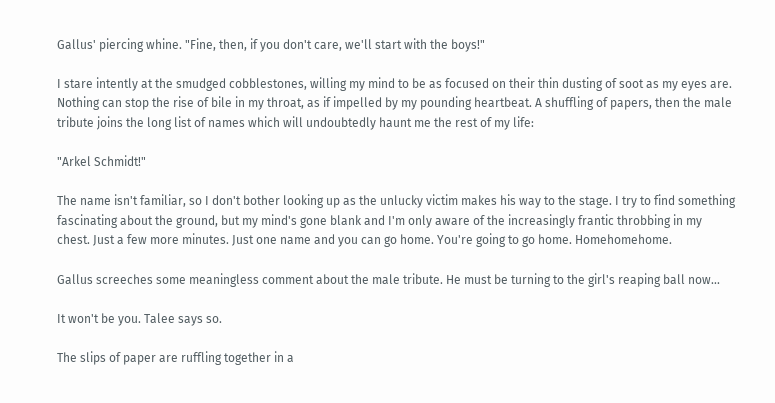Gallus' piercing whine. "Fine, then, if you don't care, we'll start with the boys!"

I stare intently at the smudged cobblestones, willing my mind to be as focused on their thin dusting of soot as my eyes are. Nothing can stop the rise of bile in my throat, as if impelled by my pounding heartbeat. A shuffling of papers, then the male tribute joins the long list of names which will undoubtedly haunt me the rest of my life:

"Arkel Schmidt!"

The name isn't familiar, so I don't bother looking up as the unlucky victim makes his way to the stage. I try to find something fascinating about the ground, but my mind's gone blank and I'm only aware of the increasingly frantic throbbing in my chest. Just a few more minutes. Just one name and you can go home. You're going to go home. Homehomehome.

Gallus screeches some meaningless comment about the male tribute. He must be turning to the girl's reaping ball now...

It won't be you. Talee says so.

The slips of paper are ruffling together in a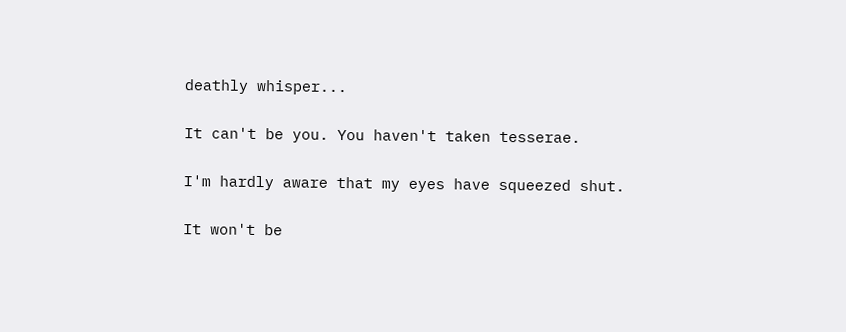deathly whisper...

It can't be you. You haven't taken tesserae.

I'm hardly aware that my eyes have squeezed shut.

It won't be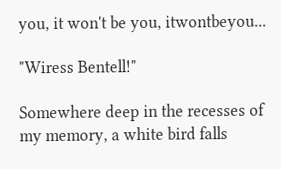you, it won't be you, itwontbeyou...

"Wiress Bentell!"

Somewhere deep in the recesses of my memory, a white bird falls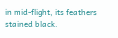in mid-flight, its feathers stained black.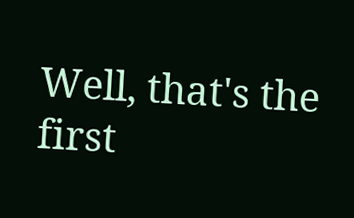Well, that's the first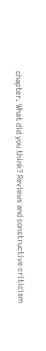chapter. What did you think? Reviews and constructive criticism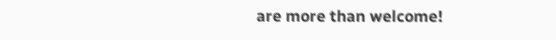are more than welcome!